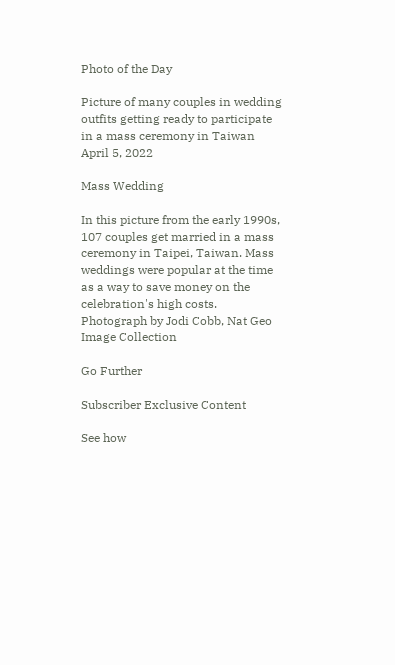Photo of the Day

Picture of many couples in wedding outfits getting ready to participate in a mass ceremony in Taiwan
April 5, 2022

Mass Wedding

In this picture from the early 1990s, 107 couples get married in a mass ceremony in Taipei, Taiwan. Mass weddings were popular at the time as a way to save money on the celebration's high costs.
Photograph by Jodi Cobb, Nat Geo Image Collection

Go Further

Subscriber Exclusive Content

See how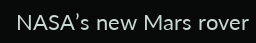NASA’s new Mars rover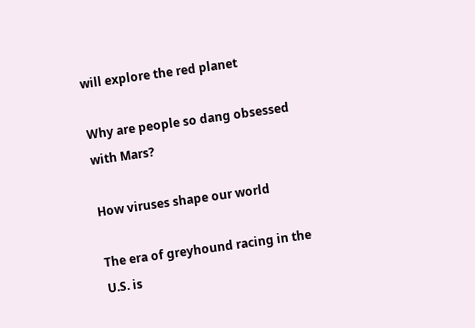will explore the red planet

Why are people so dang obsessed with Mars?

How viruses shape our world

The era of greyhound racing in the U.S. is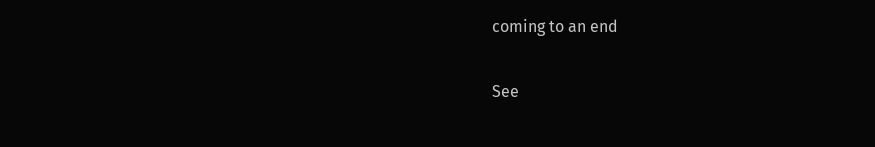coming to an end

See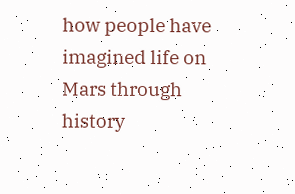how people have imagined life on Mars through history